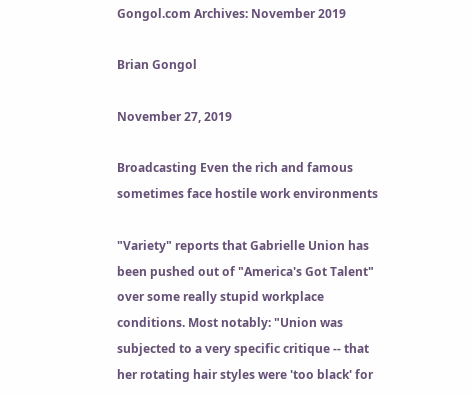Gongol.com Archives: November 2019

Brian Gongol

November 27, 2019

Broadcasting Even the rich and famous sometimes face hostile work environments

"Variety" reports that Gabrielle Union has been pushed out of "America's Got Talent" over some really stupid workplace conditions. Most notably: "Union was subjected to a very specific critique -- that her rotating hair styles were 'too black' for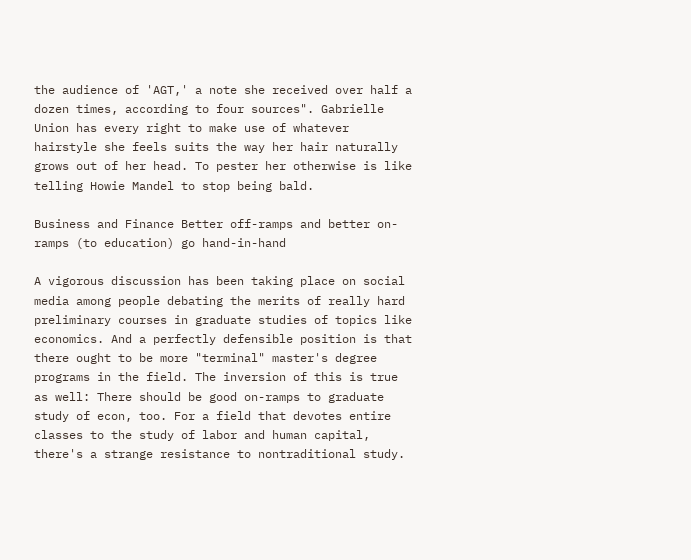the audience of 'AGT,' a note she received over half a dozen times, according to four sources". Gabrielle Union has every right to make use of whatever hairstyle she feels suits the way her hair naturally grows out of her head. To pester her otherwise is like telling Howie Mandel to stop being bald.

Business and Finance Better off-ramps and better on-ramps (to education) go hand-in-hand

A vigorous discussion has been taking place on social media among people debating the merits of really hard preliminary courses in graduate studies of topics like economics. And a perfectly defensible position is that there ought to be more "terminal" master's degree programs in the field. The inversion of this is true as well: There should be good on-ramps to graduate study of econ, too. For a field that devotes entire classes to the study of labor and human capital, there's a strange resistance to nontraditional study.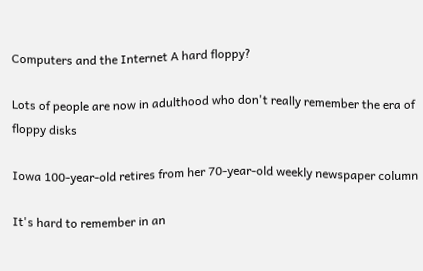Computers and the Internet A hard floppy?

Lots of people are now in adulthood who don't really remember the era of floppy disks

Iowa 100-year-old retires from her 70-year-old weekly newspaper column

It's hard to remember in an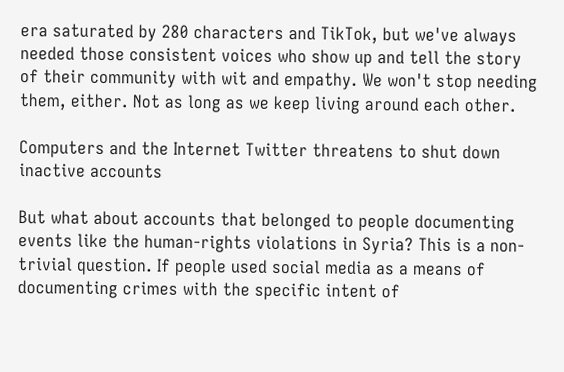era saturated by 280 characters and TikTok, but we've always needed those consistent voices who show up and tell the story of their community with wit and empathy. We won't stop needing them, either. Not as long as we keep living around each other.

Computers and the Internet Twitter threatens to shut down inactive accounts

But what about accounts that belonged to people documenting events like the human-rights violations in Syria? This is a non-trivial question. If people used social media as a means of documenting crimes with the specific intent of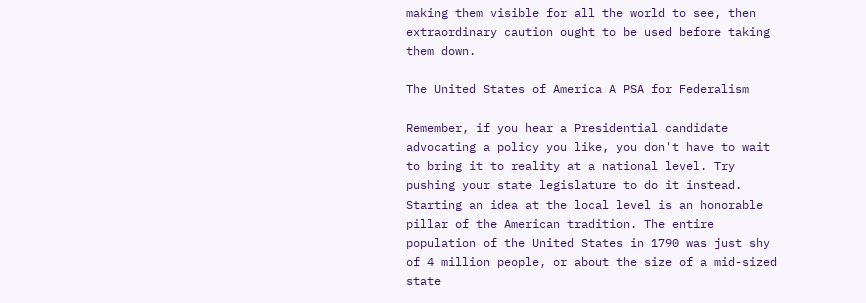making them visible for all the world to see, then extraordinary caution ought to be used before taking them down.

The United States of America A PSA for Federalism

Remember, if you hear a Presidential candidate advocating a policy you like, you don't have to wait to bring it to reality at a national level. Try pushing your state legislature to do it instead. Starting an idea at the local level is an honorable pillar of the American tradition. The entire population of the United States in 1790 was just shy of 4 million people, or about the size of a mid-sized state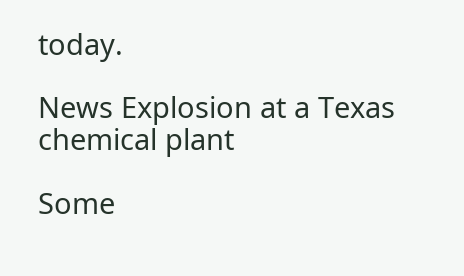today.

News Explosion at a Texas chemical plant

Some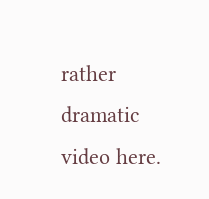rather dramatic video here.